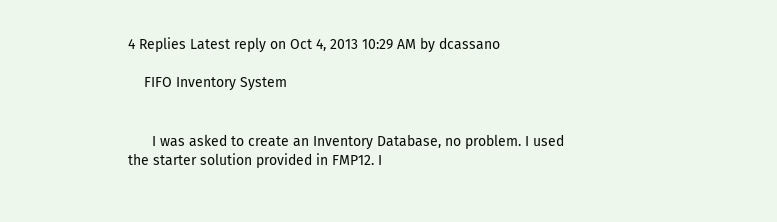4 Replies Latest reply on Oct 4, 2013 10:29 AM by dcassano

    FIFO Inventory System


      I was asked to create an Inventory Database, no problem. I used the starter solution provided in FMP12. I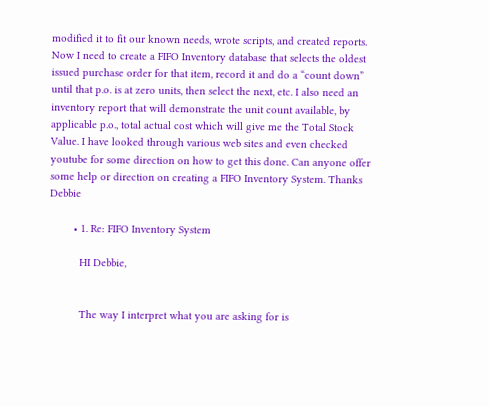modified it to fit our known needs, wrote scripts, and created reports. Now I need to create a FIFO Inventory database that selects the oldest issued purchase order for that item, record it and do a “count down” until that p.o. is at zero units, then select the next, etc. I also need an inventory report that will demonstrate the unit count available, by applicable p.o., total actual cost which will give me the Total Stock Value. I have looked through various web sites and even checked youtube for some direction on how to get this done. Can anyone offer some help or direction on creating a FIFO Inventory System. Thanks Debbie

        • 1. Re: FIFO Inventory System

          HI Debbie,


          The way I interpret what you are asking for is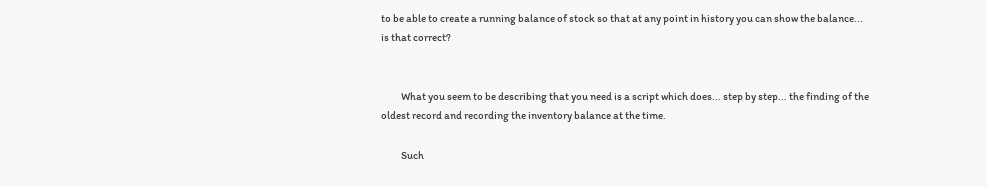to be able to create a running balance of stock so that at any point in history you can show the balance... is that correct?


          What you seem to be describing that you need is a script which does... step by step... the finding of the oldest record and recording the inventory balance at the time.

          Such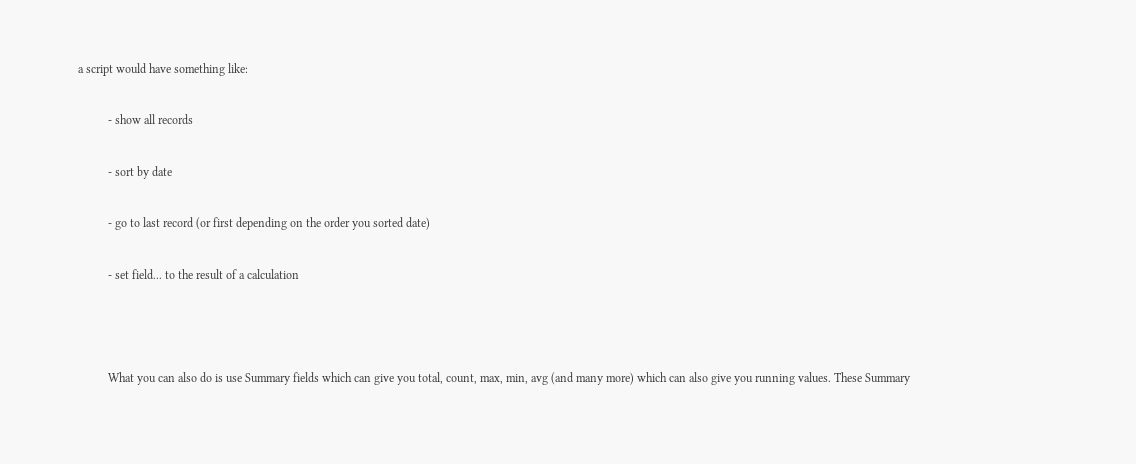a script would have something like:

          - show all records

          - sort by date

          - go to last record (or first depending on the order you sorted date)

          - set field... to the result of a calculation



          What you can also do is use Summary fields which can give you total, count, max, min, avg (and many more) which can also give you running values. These Summary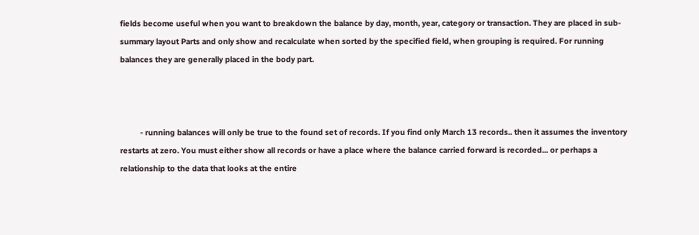fields become useful when you want to breakdown the balance by day, month, year, category or transaction. They are placed in sub-summary layout Parts and only show and recalculate when sorted by the specified field, when grouping is required. For running balances they are generally placed in the body part.



          - running balances will only be true to the found set of records. If you find only March 13 records.. then it assumes the inventory restarts at zero. You must either show all records or have a place where the balance carried forward is recorded... or perhaps a relationship to the data that looks at the entire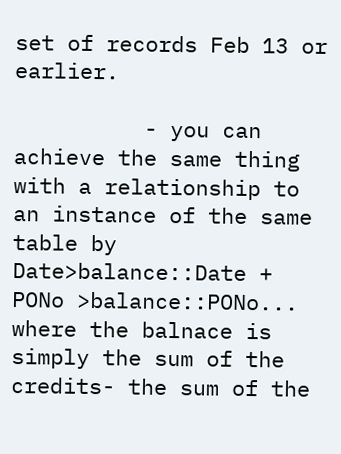set of records Feb 13 or earlier.

          - you can achieve the same thing with a relationship to an instance of the same table by Date>balance::Date + PONo >balance::PONo... where the balnace is simply the sum of the credits- the sum of the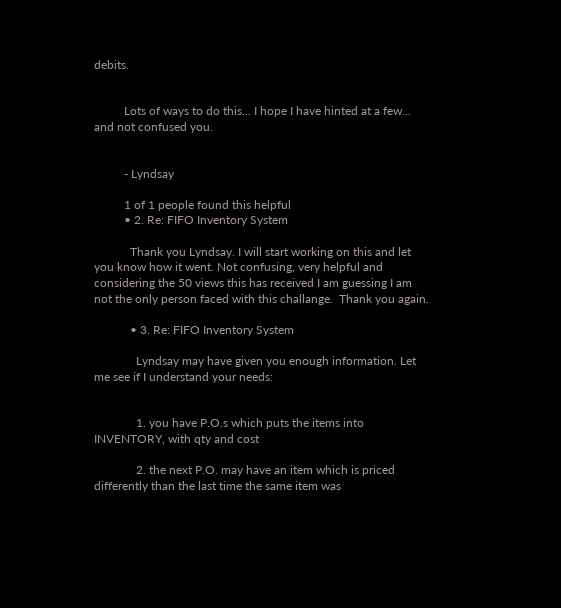debits.


          Lots of ways to do this... I hope I have hinted at a few... and not confused you.


          - Lyndsay

          1 of 1 people found this helpful
          • 2. Re: FIFO Inventory System

            Thank you Lyndsay. I will start working on this and let you know how it went. Not confusing, very helpful and considering the 50 views this has received I am guessing I am not the only person faced with this challange.  Thank you again.

            • 3. Re: FIFO Inventory System

              Lyndsay may have given you enough information. Let me see if I understand your needs:


              1. you have P.O.s which puts the items into INVENTORY, with qty and cost

              2. the next P.O. may have an item which is priced differently than the last time the same item was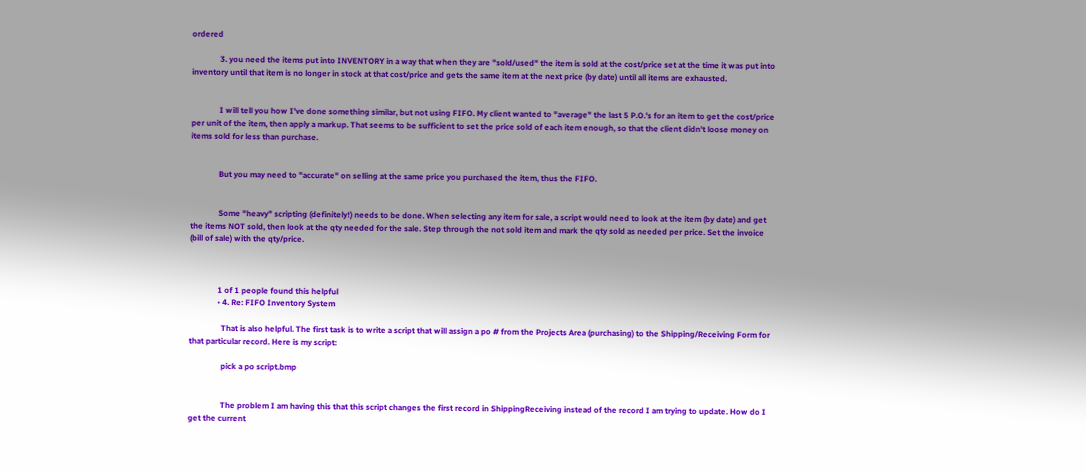ordered

              3. you need the items put into INVENTORY in a way that when they are "sold/used" the item is sold at the cost/price set at the time it was put into inventory until that item is no longer in stock at that cost/price and gets the same item at the next price (by date) until all items are exhausted.


              I will tell you how I've done something similar, but not using FIFO. My client wanted to "average" the last 5 P.O.'s for an item to get the cost/price per unit of the item, then apply a markup. That seems to be sufficient to set the price sold of each item enough, so that the client didn't loose money on items sold for less than purchase.


              But you may need to "accurate" on selling at the same price you purchased the item, thus the FIFO.


              Some "heavy" scripting (definitely!) needs to be done. When selecting any item for sale, a script would need to look at the item (by date) and get the items NOT sold, then look at the qty needed for the sale. Step through the not sold item and mark the qty sold as needed per price. Set the invoice (bill of sale) with the qty/price.



              1 of 1 people found this helpful
              • 4. Re: FIFO Inventory System

                That is also helpful. The first task is to write a script that will assign a po # from the Projects Area (purchasing) to the Shipping/Receiving Form for that particular record. Here is my script:

                pick a po script.bmp


                The problem I am having this that this script changes the first record in ShippingReceiving instead of the record I am trying to update. How do I get the current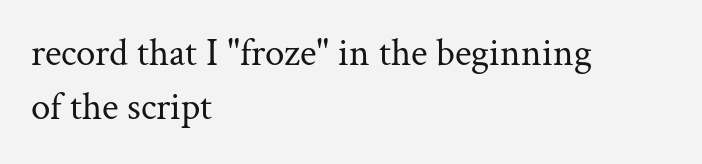record that I "froze" in the beginning of the script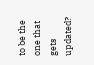to be the one that gets updated?